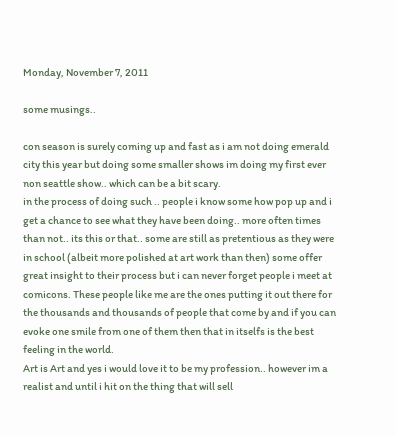Monday, November 7, 2011

some musings..

con season is surely coming up and fast as i am not doing emerald city this year but doing some smaller shows im doing my first ever non seattle show.. which can be a bit scary.
in the process of doing such .. people i know some how pop up and i get a chance to see what they have been doing.. more often times than not.. its this or that.. some are still as pretentious as they were in school (albeit more polished at art work than then) some offer great insight to their process but i can never forget people i meet at comicons. These people like me are the ones putting it out there for the thousands and thousands of people that come by and if you can evoke one smile from one of them then that in itselfs is the best feeling in the world.
Art is Art and yes i would love it to be my profession.. however im a realist and until i hit on the thing that will sell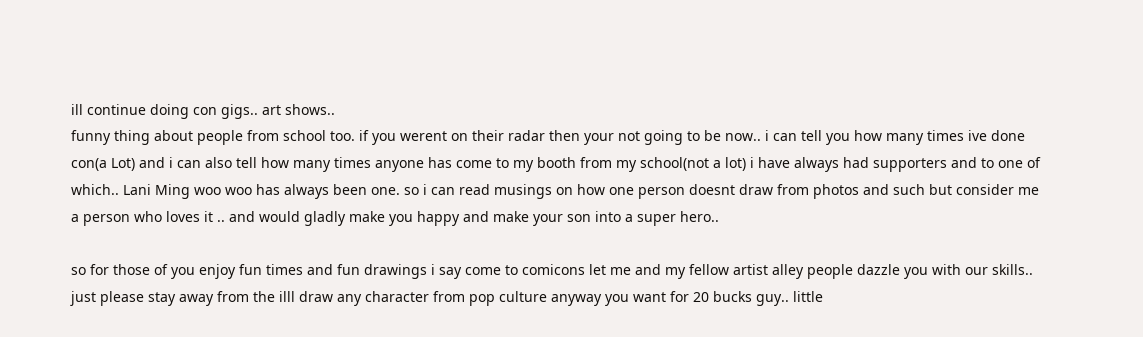ill continue doing con gigs.. art shows..
funny thing about people from school too. if you werent on their radar then your not going to be now.. i can tell you how many times ive done con(a Lot) and i can also tell how many times anyone has come to my booth from my school(not a lot) i have always had supporters and to one of which.. Lani Ming woo woo has always been one. so i can read musings on how one person doesnt draw from photos and such but consider me a person who loves it .. and would gladly make you happy and make your son into a super hero..

so for those of you enjoy fun times and fun drawings i say come to comicons let me and my fellow artist alley people dazzle you with our skills.. just please stay away from the illl draw any character from pop culture anyway you want for 20 bucks guy.. little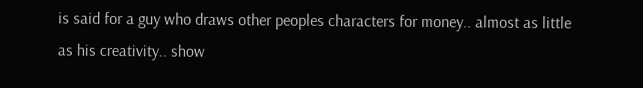is said for a guy who draws other peoples characters for money.. almost as little as his creativity.. show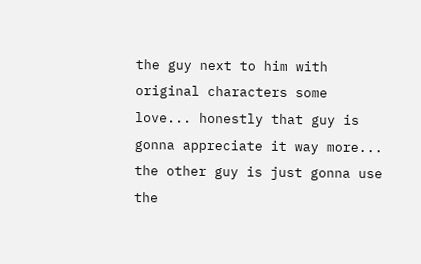the guy next to him with original characters some love... honestly that guy is gonna appreciate it way more... the other guy is just gonna use the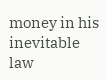money in his inevitable law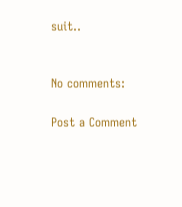suit..


No comments:

Post a Comment